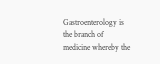Gastroenterology is the branch of medicine whereby the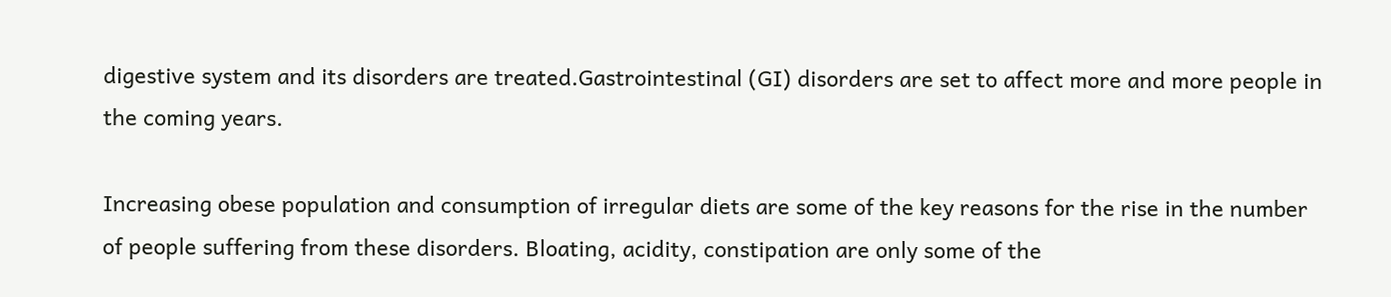digestive system and its disorders are treated.Gastrointestinal (GI) disorders are set to affect more and more people in the coming years.

Increasing obese population and consumption of irregular diets are some of the key reasons for the rise in the number of people suffering from these disorders. Bloating, acidity, constipation are only some of the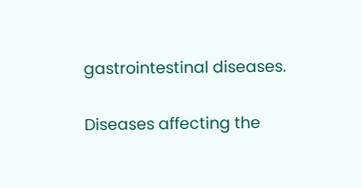gastrointestinal diseases.

Diseases affecting the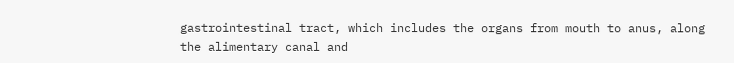gastrointestinal tract, which includes the organs from mouth to anus, along the alimentary canal and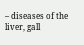– diseases of the liver, gall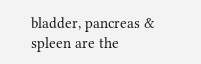bladder, pancreas & spleen are the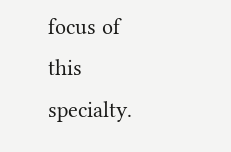focus of this specialty.